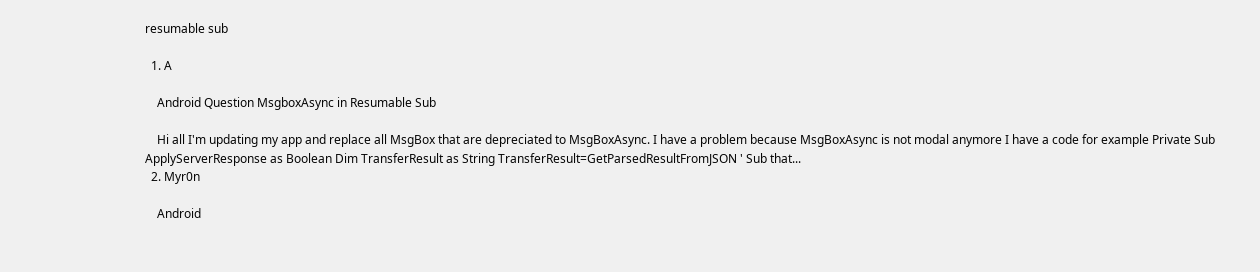resumable sub

  1. A

    Android Question MsgboxAsync in Resumable Sub

    Hi all I'm updating my app and replace all MsgBox that are depreciated to MsgBoxAsync. I have a problem because MsgBoxAsync is not modal anymore I have a code for example Private Sub ApplyServerResponse as Boolean Dim TransferResult as String TransferResult=GetParsedResultFromJSON ' Sub that...
  2. Myr0n

    Android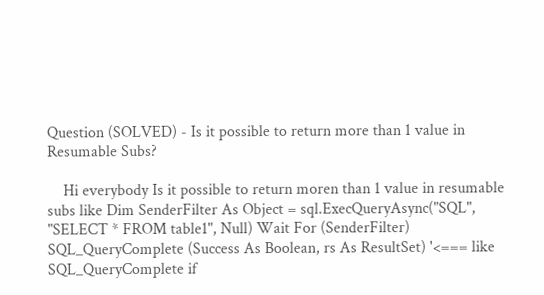Question (SOLVED) - Is it possible to return more than 1 value in Resumable Subs?

    Hi everybody Is it possible to return moren than 1 value in resumable subs like Dim SenderFilter As Object = sql.ExecQueryAsync("SQL", "SELECT * FROM table1", Null) Wait For (SenderFilter) SQL_QueryComplete (Success As Boolean, rs As ResultSet) '<=== like SQL_QueryComplete if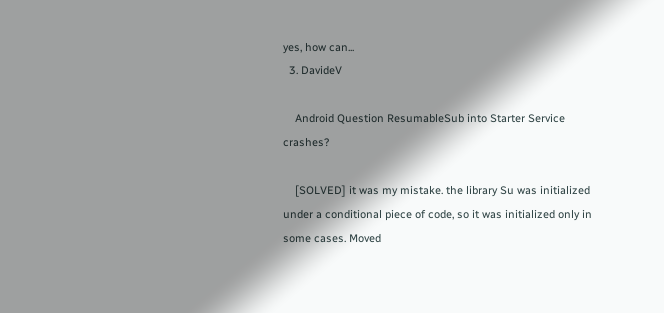yes, how can...
  3. DavideV

    Android Question ResumableSub into Starter Service crashes?

    [SOLVED] it was my mistake. the library Su was initialized under a conditional piece of code, so it was initialized only in some cases. Moved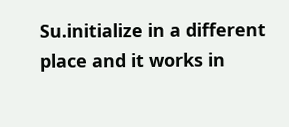Su.initialize in a different place and it works in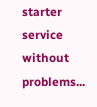starter service without problems...